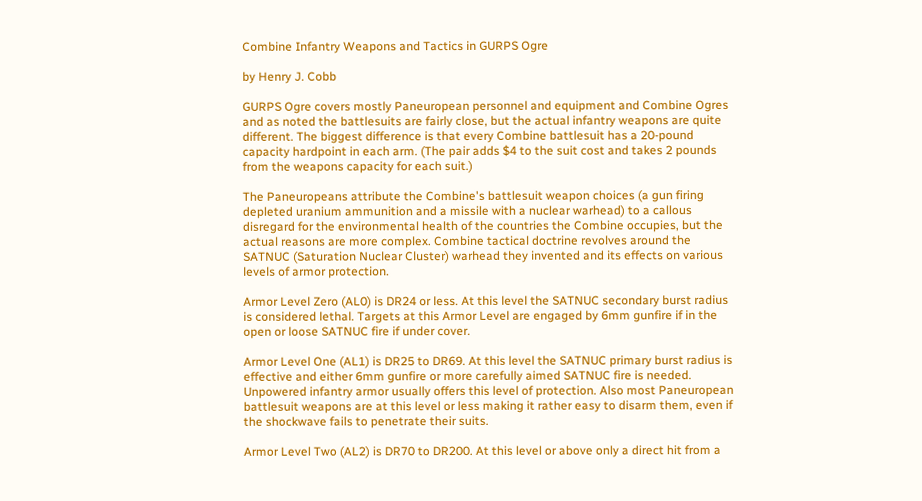Combine Infantry Weapons and Tactics in GURPS Ogre

by Henry J. Cobb

GURPS Ogre covers mostly Paneuropean personnel and equipment and Combine Ogres and as noted the battlesuits are fairly close, but the actual infantry weapons are quite different. The biggest difference is that every Combine battlesuit has a 20-pound capacity hardpoint in each arm. (The pair adds $4 to the suit cost and takes 2 pounds from the weapons capacity for each suit.)

The Paneuropeans attribute the Combine's battlesuit weapon choices (a gun firing depleted uranium ammunition and a missile with a nuclear warhead) to a callous disregard for the environmental health of the countries the Combine occupies, but the actual reasons are more complex. Combine tactical doctrine revolves around the SATNUC (Saturation Nuclear Cluster) warhead they invented and its effects on various levels of armor protection.

Armor Level Zero (AL0) is DR24 or less. At this level the SATNUC secondary burst radius is considered lethal. Targets at this Armor Level are engaged by 6mm gunfire if in the open or loose SATNUC fire if under cover.

Armor Level One (AL1) is DR25 to DR69. At this level the SATNUC primary burst radius is effective and either 6mm gunfire or more carefully aimed SATNUC fire is needed. Unpowered infantry armor usually offers this level of protection. Also most Paneuropean battlesuit weapons are at this level or less making it rather easy to disarm them, even if the shockwave fails to penetrate their suits.

Armor Level Two (AL2) is DR70 to DR200. At this level or above only a direct hit from a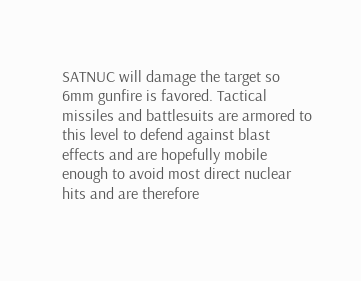SATNUC will damage the target so 6mm gunfire is favored. Tactical missiles and battlesuits are armored to this level to defend against blast effects and are hopefully mobile enough to avoid most direct nuclear hits and are therefore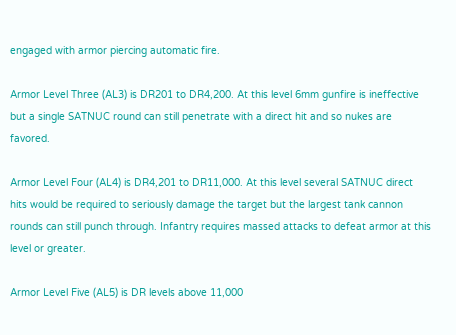engaged with armor piercing automatic fire.

Armor Level Three (AL3) is DR201 to DR4,200. At this level 6mm gunfire is ineffective but a single SATNUC round can still penetrate with a direct hit and so nukes are favored.

Armor Level Four (AL4) is DR4,201 to DR11,000. At this level several SATNUC direct hits would be required to seriously damage the target but the largest tank cannon rounds can still punch through. Infantry requires massed attacks to defeat armor at this level or greater.

Armor Level Five (AL5) is DR levels above 11,000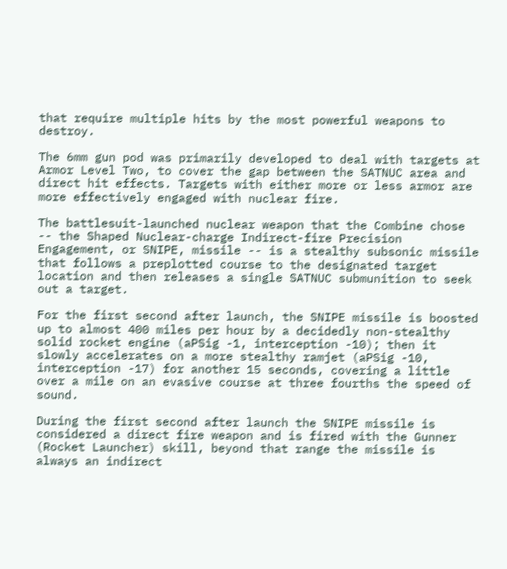that require multiple hits by the most powerful weapons to destroy.

The 6mm gun pod was primarily developed to deal with targets at Armor Level Two, to cover the gap between the SATNUC area and direct hit effects. Targets with either more or less armor are more effectively engaged with nuclear fire.

The battlesuit-launched nuclear weapon that the Combine chose -- the Shaped Nuclear-charge Indirect-fire Precision Engagement, or SNIPE, missile -- is a stealthy subsonic missile that follows a preplotted course to the designated target location and then releases a single SATNUC submunition to seek out a target.

For the first second after launch, the SNIPE missile is boosted up to almost 400 miles per hour by a decidedly non-stealthy solid rocket engine (aPSig -1, interception -10); then it slowly accelerates on a more stealthy ramjet (aPSig -10, interception -17) for another 15 seconds, covering a little over a mile on an evasive course at three fourths the speed of sound.

During the first second after launch the SNIPE missile is considered a direct fire weapon and is fired with the Gunner (Rocket Launcher) skill, beyond that range the missile is always an indirect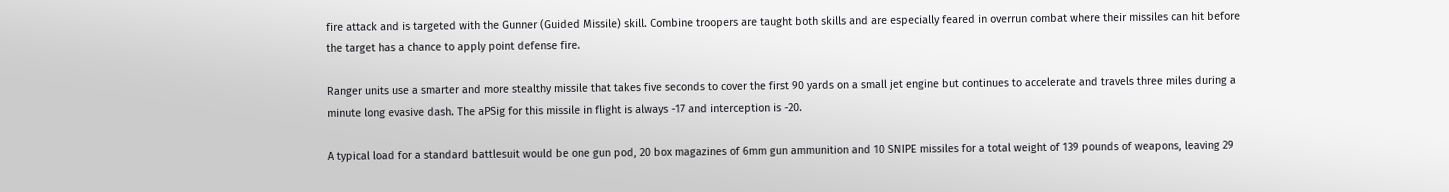fire attack and is targeted with the Gunner (Guided Missile) skill. Combine troopers are taught both skills and are especially feared in overrun combat where their missiles can hit before the target has a chance to apply point defense fire.

Ranger units use a smarter and more stealthy missile that takes five seconds to cover the first 90 yards on a small jet engine but continues to accelerate and travels three miles during a minute long evasive dash. The aPSig for this missile in flight is always -17 and interception is -20.

A typical load for a standard battlesuit would be one gun pod, 20 box magazines of 6mm gun ammunition and 10 SNIPE missiles for a total weight of 139 pounds of weapons, leaving 29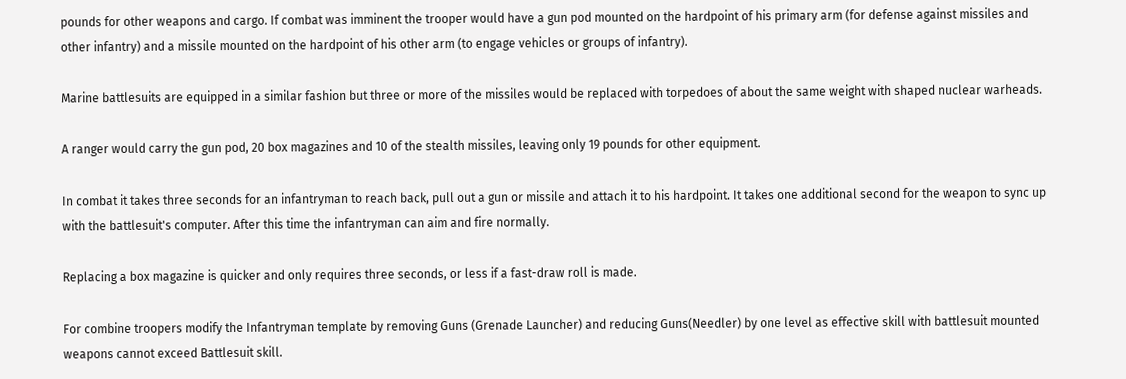pounds for other weapons and cargo. If combat was imminent the trooper would have a gun pod mounted on the hardpoint of his primary arm (for defense against missiles and other infantry) and a missile mounted on the hardpoint of his other arm (to engage vehicles or groups of infantry).

Marine battlesuits are equipped in a similar fashion but three or more of the missiles would be replaced with torpedoes of about the same weight with shaped nuclear warheads.

A ranger would carry the gun pod, 20 box magazines and 10 of the stealth missiles, leaving only 19 pounds for other equipment.

In combat it takes three seconds for an infantryman to reach back, pull out a gun or missile and attach it to his hardpoint. It takes one additional second for the weapon to sync up with the battlesuit's computer. After this time the infantryman can aim and fire normally.

Replacing a box magazine is quicker and only requires three seconds, or less if a fast-draw roll is made.

For combine troopers modify the Infantryman template by removing Guns (Grenade Launcher) and reducing Guns(Needler) by one level as effective skill with battlesuit mounted weapons cannot exceed Battlesuit skill.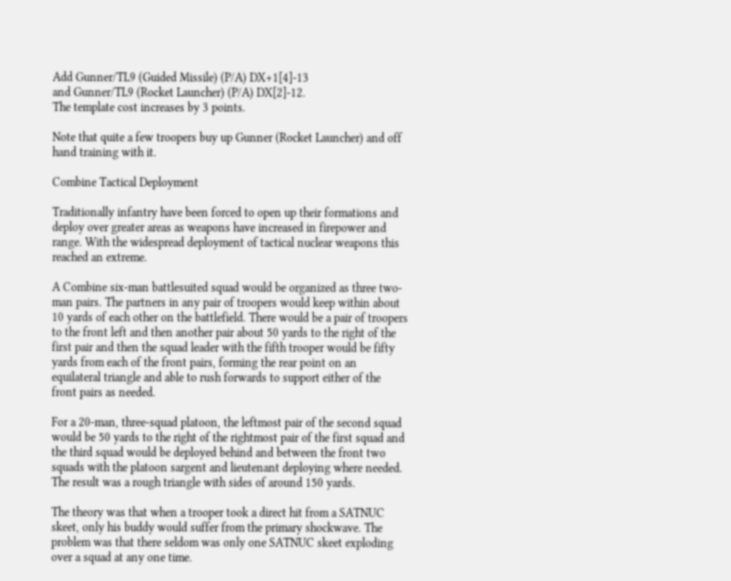Add Gunner/TL9 (Guided Missile) (P/A) DX+1[4]-13
and Gunner/TL9 (Rocket Launcher) (P/A) DX[2]-12.
The template cost increases by 3 points.

Note that quite a few troopers buy up Gunner (Rocket Launcher) and off hand training with it.

Combine Tactical Deployment

Traditionally infantry have been forced to open up their formations and deploy over greater areas as weapons have increased in firepower and range. With the widespread deployment of tactical nuclear weapons this reached an extreme.

A Combine six-man battlesuited squad would be organized as three two-man pairs. The partners in any pair of troopers would keep within about 10 yards of each other on the battlefield. There would be a pair of troopers to the front left and then another pair about 50 yards to the right of the first pair and then the squad leader with the fifth trooper would be fifty yards from each of the front pairs, forming the rear point on an equilateral triangle and able to rush forwards to support either of the front pairs as needed.

For a 20-man, three-squad platoon, the leftmost pair of the second squad would be 50 yards to the right of the rightmost pair of the first squad and the third squad would be deployed behind and between the front two squads with the platoon sargent and lieutenant deploying where needed. The result was a rough triangle with sides of around 150 yards.

The theory was that when a trooper took a direct hit from a SATNUC skeet, only his buddy would suffer from the primary shockwave. The problem was that there seldom was only one SATNUC skeet exploding over a squad at any one time.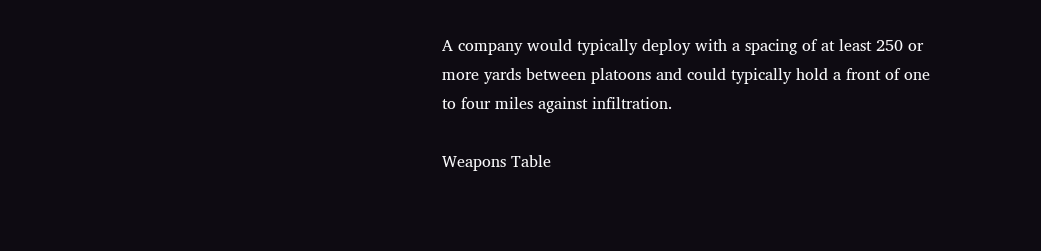A company would typically deploy with a spacing of at least 250 or more yards between platoons and could typically hold a front of one to four miles against infiltration.

Weapons Table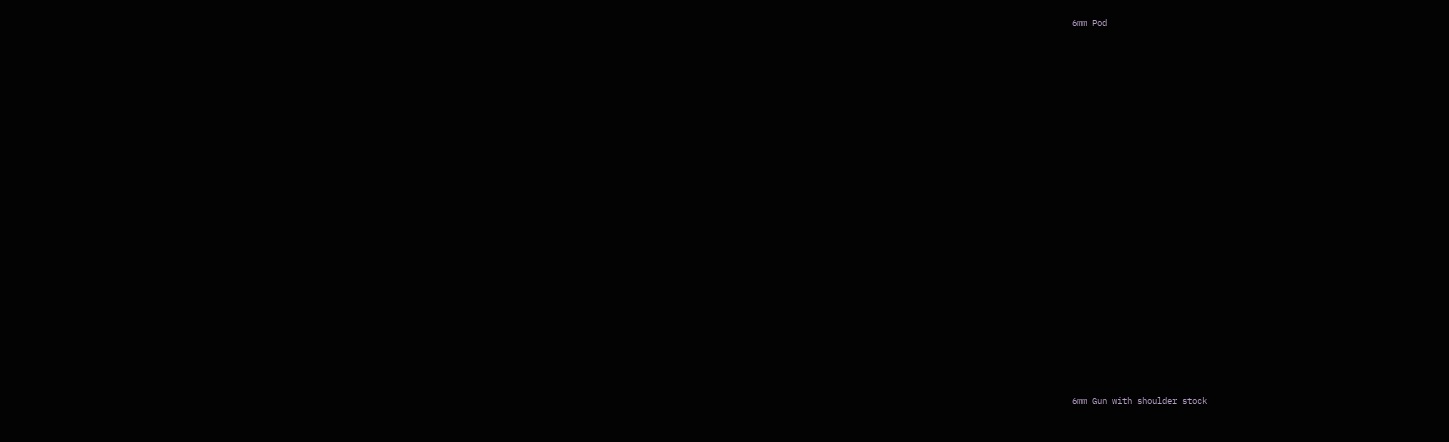6mm Pod



























6mm Gun with shoulder stock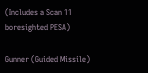(Includes a Scan 11 boresighted PESA)

Gunner (Guided Missile)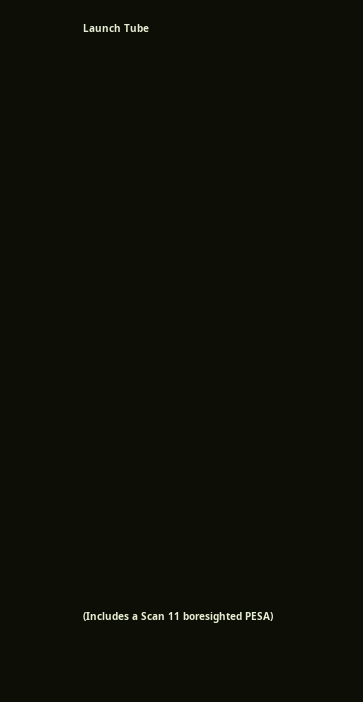Launch Tube



























(Includes a Scan 11 boresighted PESA)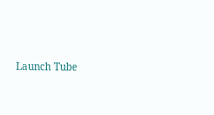Launch Tube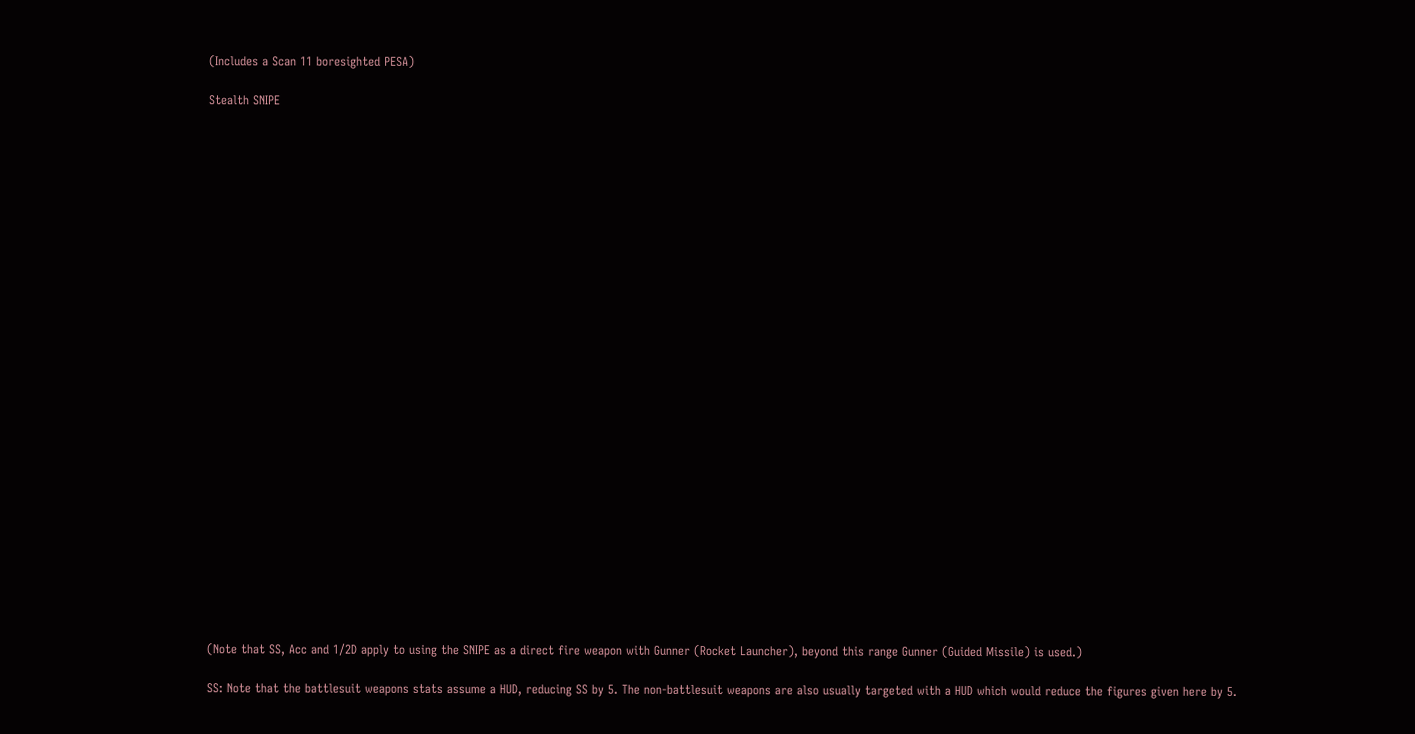(Includes a Scan 11 boresighted PESA)

Stealth SNIPE



























(Note that SS, Acc and 1/2D apply to using the SNIPE as a direct fire weapon with Gunner (Rocket Launcher), beyond this range Gunner (Guided Missile) is used.)

SS: Note that the battlesuit weapons stats assume a HUD, reducing SS by 5. The non-battlesuit weapons are also usually targeted with a HUD which would reduce the figures given here by 5.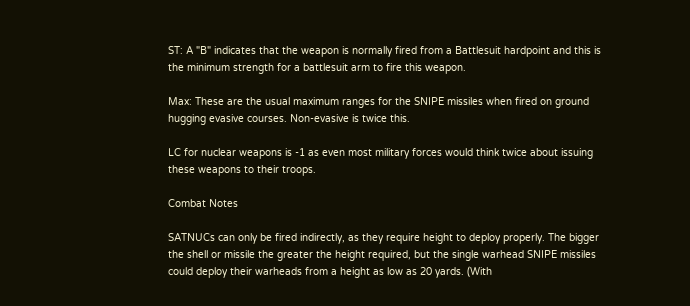ST: A "B" indicates that the weapon is normally fired from a Battlesuit hardpoint and this is the minimum strength for a battlesuit arm to fire this weapon.

Max: These are the usual maximum ranges for the SNIPE missiles when fired on ground hugging evasive courses. Non-evasive is twice this.

LC for nuclear weapons is -1 as even most military forces would think twice about issuing these weapons to their troops.

Combat Notes

SATNUCs can only be fired indirectly, as they require height to deploy properly. The bigger the shell or missile the greater the height required, but the single warhead SNIPE missiles could deploy their warheads from a height as low as 20 yards. (With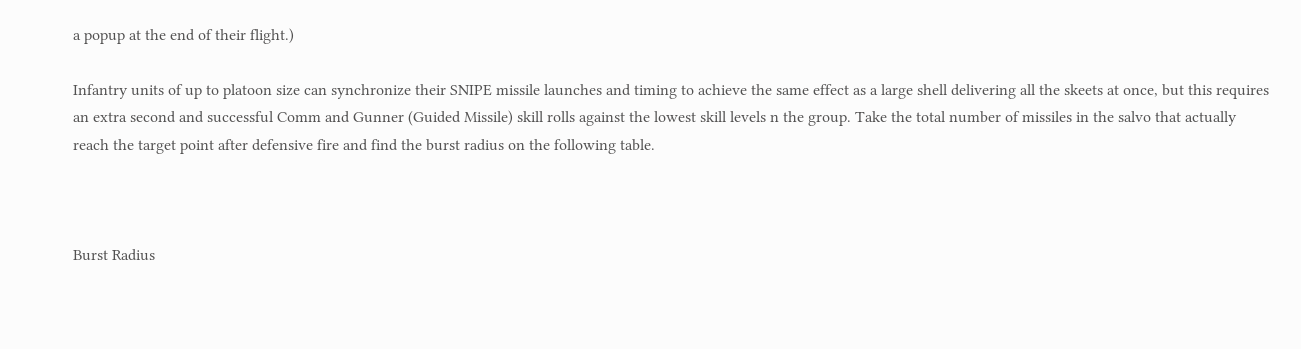a popup at the end of their flight.)

Infantry units of up to platoon size can synchronize their SNIPE missile launches and timing to achieve the same effect as a large shell delivering all the skeets at once, but this requires an extra second and successful Comm and Gunner (Guided Missile) skill rolls against the lowest skill levels n the group. Take the total number of missiles in the salvo that actually reach the target point after defensive fire and find the burst radius on the following table.



Burst Radius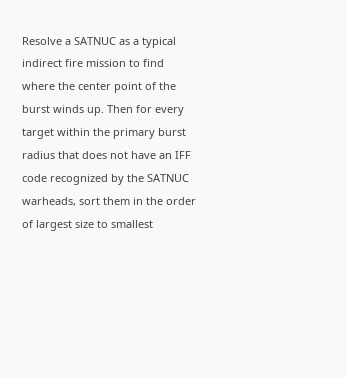Resolve a SATNUC as a typical indirect fire mission to find where the center point of the burst winds up. Then for every target within the primary burst radius that does not have an IFF code recognized by the SATNUC warheads, sort them in the order of largest size to smallest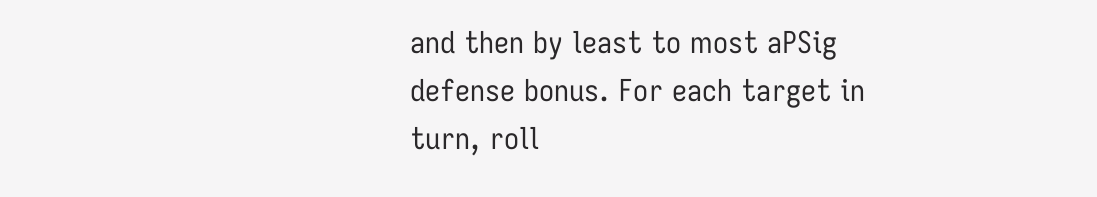and then by least to most aPSig defense bonus. For each target in turn, roll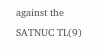against the SATNUC TL(9)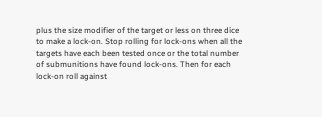plus the size modifier of the target or less on three dice to make a lock-on. Stop rolling for lock-ons when all the targets have each been tested once or the total number of submunitions have found lock-ons. Then for each lock-on roll against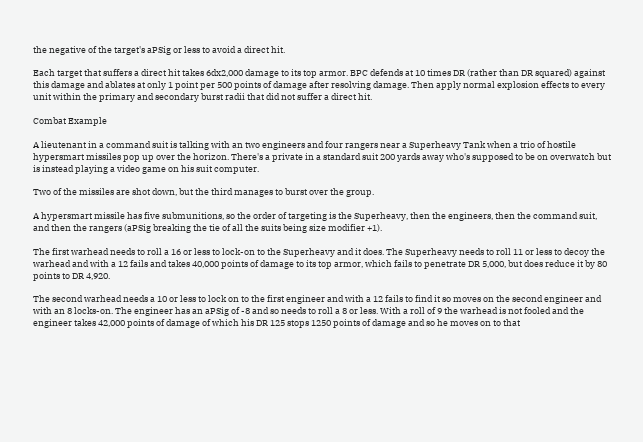the negative of the target's aPSig or less to avoid a direct hit.

Each target that suffers a direct hit takes 6dx2,000 damage to its top armor. BPC defends at 10 times DR (rather than DR squared) against this damage and ablates at only 1 point per 500 points of damage after resolving damage. Then apply normal explosion effects to every unit within the primary and secondary burst radii that did not suffer a direct hit.

Combat Example

A lieutenant in a command suit is talking with an two engineers and four rangers near a Superheavy Tank when a trio of hostile hypersmart missiles pop up over the horizon. There's a private in a standard suit 200 yards away who's supposed to be on overwatch but is instead playing a video game on his suit computer.

Two of the missiles are shot down, but the third manages to burst over the group.

A hypersmart missile has five submunitions, so the order of targeting is the Superheavy, then the engineers, then the command suit, and then the rangers (aPSig breaking the tie of all the suits being size modifier +1).

The first warhead needs to roll a 16 or less to lock-on to the Superheavy and it does. The Superheavy needs to roll 11 or less to decoy the warhead and with a 12 fails and takes 40,000 points of damage to its top armor, which fails to penetrate DR 5,000, but does reduce it by 80 points to DR 4,920.

The second warhead needs a 10 or less to lock on to the first engineer and with a 12 fails to find it so moves on the second engineer and with an 8 locks-on. The engineer has an aPSig of -8 and so needs to roll a 8 or less. With a roll of 9 the warhead is not fooled and the engineer takes 42,000 points of damage of which his DR 125 stops 1250 points of damage and so he moves on to that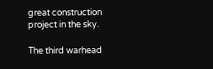great construction project in the sky.

The third warhead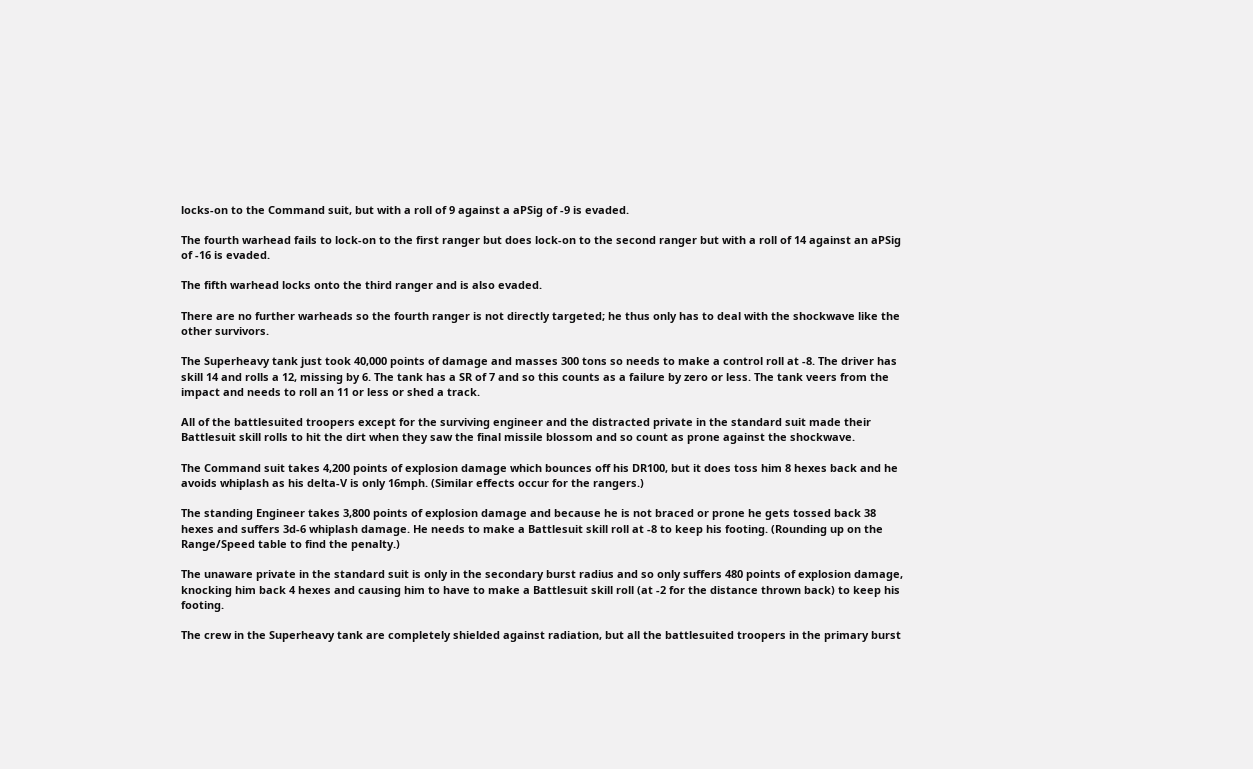locks-on to the Command suit, but with a roll of 9 against a aPSig of -9 is evaded.

The fourth warhead fails to lock-on to the first ranger but does lock-on to the second ranger but with a roll of 14 against an aPSig of -16 is evaded.

The fifth warhead locks onto the third ranger and is also evaded.

There are no further warheads so the fourth ranger is not directly targeted; he thus only has to deal with the shockwave like the other survivors.

The Superheavy tank just took 40,000 points of damage and masses 300 tons so needs to make a control roll at -8. The driver has skill 14 and rolls a 12, missing by 6. The tank has a SR of 7 and so this counts as a failure by zero or less. The tank veers from the impact and needs to roll an 11 or less or shed a track.

All of the battlesuited troopers except for the surviving engineer and the distracted private in the standard suit made their Battlesuit skill rolls to hit the dirt when they saw the final missile blossom and so count as prone against the shockwave.

The Command suit takes 4,200 points of explosion damage which bounces off his DR100, but it does toss him 8 hexes back and he avoids whiplash as his delta-V is only 16mph. (Similar effects occur for the rangers.)

The standing Engineer takes 3,800 points of explosion damage and because he is not braced or prone he gets tossed back 38 hexes and suffers 3d-6 whiplash damage. He needs to make a Battlesuit skill roll at -8 to keep his footing. (Rounding up on the Range/Speed table to find the penalty.)

The unaware private in the standard suit is only in the secondary burst radius and so only suffers 480 points of explosion damage, knocking him back 4 hexes and causing him to have to make a Battlesuit skill roll (at -2 for the distance thrown back) to keep his footing.

The crew in the Superheavy tank are completely shielded against radiation, but all the battlesuited troopers in the primary burst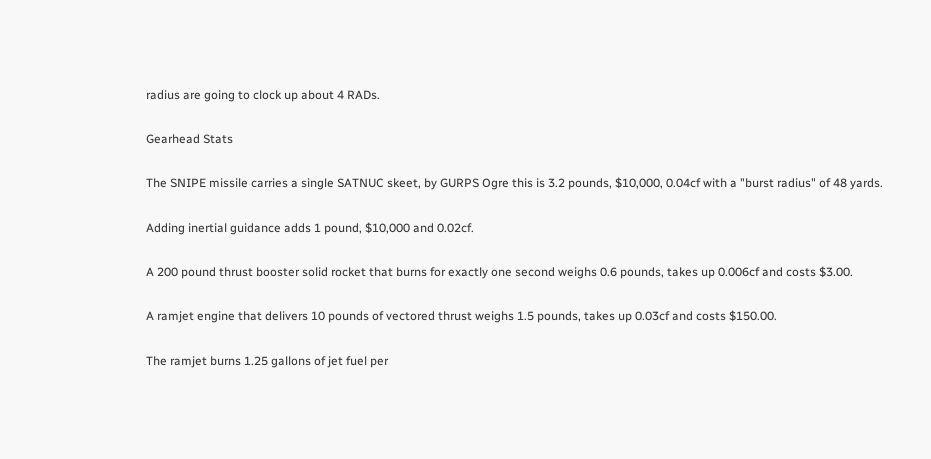radius are going to clock up about 4 RADs.

Gearhead Stats

The SNIPE missile carries a single SATNUC skeet, by GURPS Ogre this is 3.2 pounds, $10,000, 0.04cf with a "burst radius" of 48 yards.

Adding inertial guidance adds 1 pound, $10,000 and 0.02cf.

A 200 pound thrust booster solid rocket that burns for exactly one second weighs 0.6 pounds, takes up 0.006cf and costs $3.00.

A ramjet engine that delivers 10 pounds of vectored thrust weighs 1.5 pounds, takes up 0.03cf and costs $150.00.

The ramjet burns 1.25 gallons of jet fuel per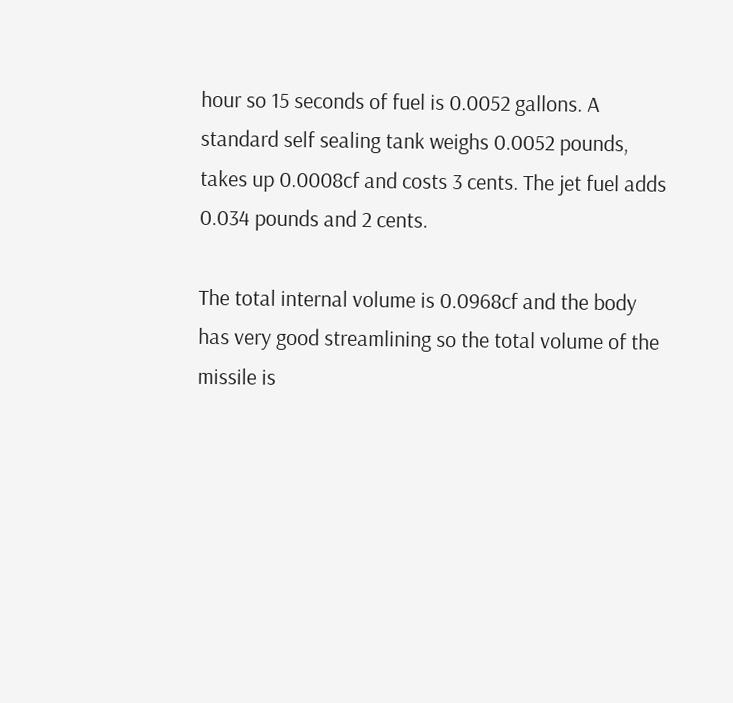hour so 15 seconds of fuel is 0.0052 gallons. A standard self sealing tank weighs 0.0052 pounds, takes up 0.0008cf and costs 3 cents. The jet fuel adds 0.034 pounds and 2 cents.

The total internal volume is 0.0968cf and the body has very good streamlining so the total volume of the missile is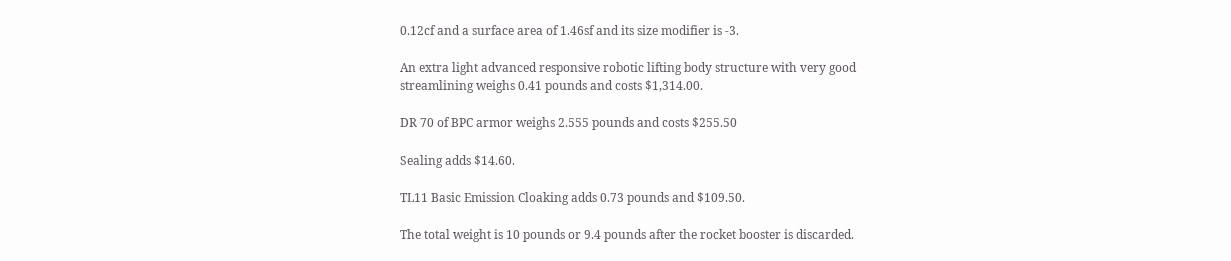0.12cf and a surface area of 1.46sf and its size modifier is -3.

An extra light advanced responsive robotic lifting body structure with very good streamlining weighs 0.41 pounds and costs $1,314.00.

DR 70 of BPC armor weighs 2.555 pounds and costs $255.50

Sealing adds $14.60.

TL11 Basic Emission Cloaking adds 0.73 pounds and $109.50.

The total weight is 10 pounds or 9.4 pounds after the rocket booster is discarded.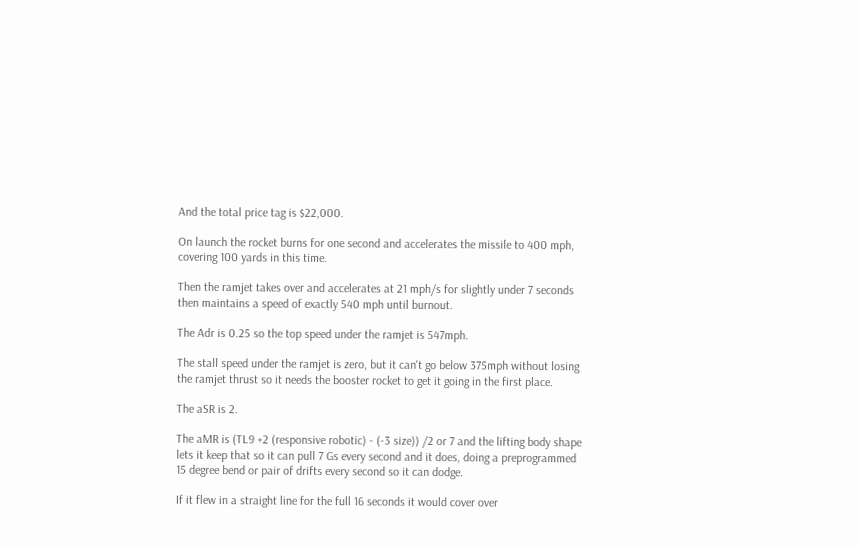And the total price tag is $22,000.

On launch the rocket burns for one second and accelerates the missile to 400 mph, covering 100 yards in this time.

Then the ramjet takes over and accelerates at 21 mph/s for slightly under 7 seconds then maintains a speed of exactly 540 mph until burnout.

The Adr is 0.25 so the top speed under the ramjet is 547mph.

The stall speed under the ramjet is zero, but it can't go below 375mph without losing the ramjet thrust so it needs the booster rocket to get it going in the first place.

The aSR is 2.

The aMR is (TL9 +2 (responsive robotic) - (-3 size)) /2 or 7 and the lifting body shape lets it keep that so it can pull 7 Gs every second and it does, doing a preprogrammed 15 degree bend or pair of drifts every second so it can dodge.

If it flew in a straight line for the full 16 seconds it would cover over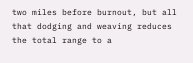two miles before burnout, but all that dodging and weaving reduces the total range to a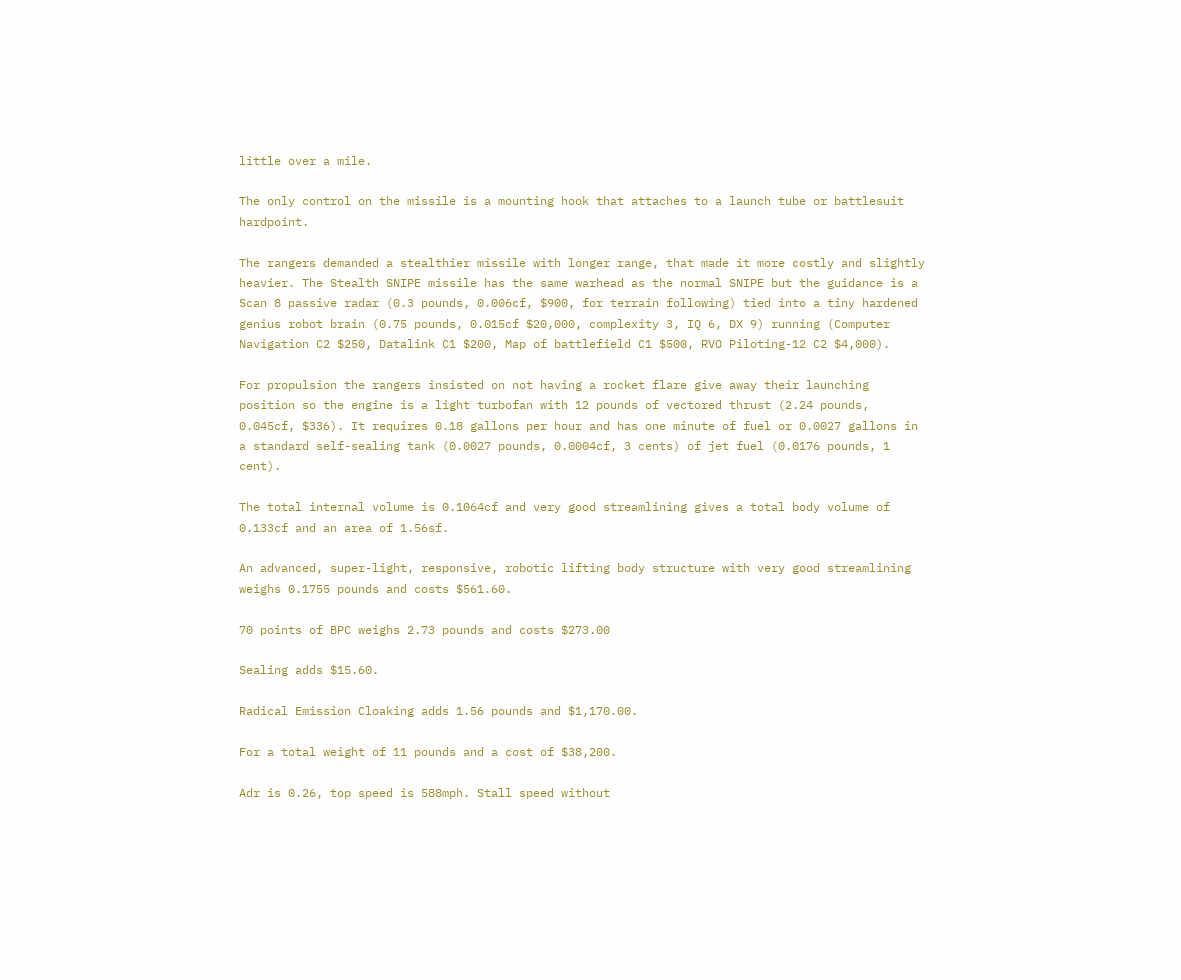little over a mile.

The only control on the missile is a mounting hook that attaches to a launch tube or battlesuit hardpoint.

The rangers demanded a stealthier missile with longer range, that made it more costly and slightly heavier. The Stealth SNIPE missile has the same warhead as the normal SNIPE but the guidance is a Scan 8 passive radar (0.3 pounds, 0.006cf, $900, for terrain following) tied into a tiny hardened genius robot brain (0.75 pounds, 0.015cf $20,000, complexity 3, IQ 6, DX 9) running (Computer Navigation C2 $250, Datalink C1 $200, Map of battlefield C1 $500, RVO Piloting-12 C2 $4,000).

For propulsion the rangers insisted on not having a rocket flare give away their launching position so the engine is a light turbofan with 12 pounds of vectored thrust (2.24 pounds, 0.045cf, $336). It requires 0.18 gallons per hour and has one minute of fuel or 0.0027 gallons in a standard self-sealing tank (0.0027 pounds, 0.0004cf, 3 cents) of jet fuel (0.0176 pounds, 1 cent).

The total internal volume is 0.1064cf and very good streamlining gives a total body volume of 0.133cf and an area of 1.56sf.

An advanced, super-light, responsive, robotic lifting body structure with very good streamlining weighs 0.1755 pounds and costs $561.60.

70 points of BPC weighs 2.73 pounds and costs $273.00

Sealing adds $15.60.

Radical Emission Cloaking adds 1.56 pounds and $1,170.00.

For a total weight of 11 pounds and a cost of $38,200.

Adr is 0.26, top speed is 588mph. Stall speed without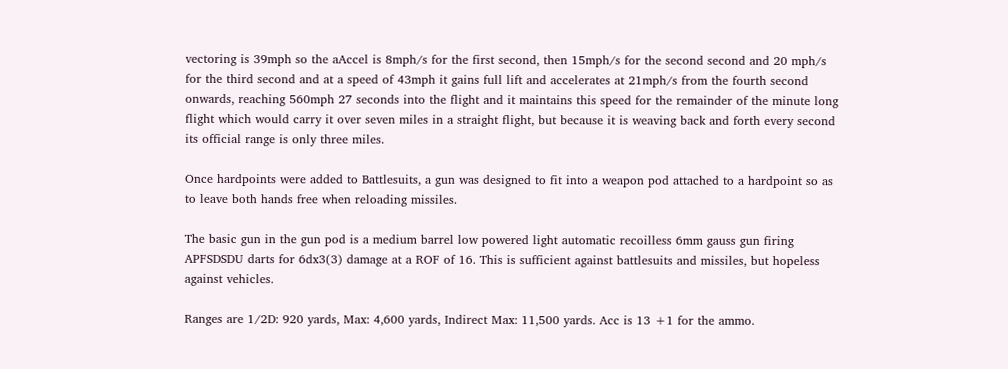vectoring is 39mph so the aAccel is 8mph/s for the first second, then 15mph/s for the second second and 20 mph/s for the third second and at a speed of 43mph it gains full lift and accelerates at 21mph/s from the fourth second onwards, reaching 560mph 27 seconds into the flight and it maintains this speed for the remainder of the minute long flight which would carry it over seven miles in a straight flight, but because it is weaving back and forth every second its official range is only three miles.

Once hardpoints were added to Battlesuits, a gun was designed to fit into a weapon pod attached to a hardpoint so as to leave both hands free when reloading missiles.

The basic gun in the gun pod is a medium barrel low powered light automatic recoilless 6mm gauss gun firing APFSDSDU darts for 6dx3(3) damage at a ROF of 16. This is sufficient against battlesuits and missiles, but hopeless against vehicles.

Ranges are 1/2D: 920 yards, Max: 4,600 yards, Indirect Max: 11,500 yards. Acc is 13 +1 for the ammo.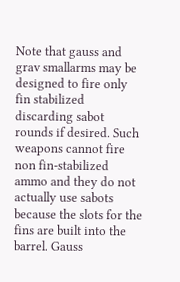Note that gauss and grav smallarms may be designed to fire only fin stabilized discarding sabot rounds if desired. Such weapons cannot fire non fin-stabilized ammo and they do not actually use sabots because the slots for the fins are built into the barrel. Gauss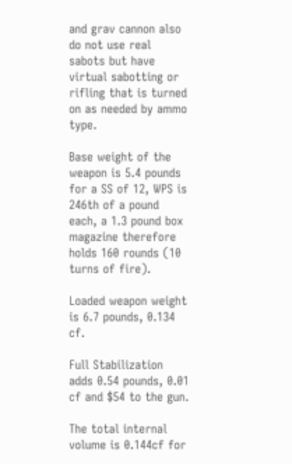and grav cannon also do not use real sabots but have virtual sabotting or rifling that is turned on as needed by ammo type.

Base weight of the weapon is 5.4 pounds for a SS of 12, WPS is 246th of a pound each, a 1.3 pound box magazine therefore holds 160 rounds (10 turns of fire).

Loaded weapon weight is 6.7 pounds, 0.134 cf.

Full Stabilization adds 0.54 pounds, 0.01 cf and $54 to the gun.

The total internal volume is 0.144cf for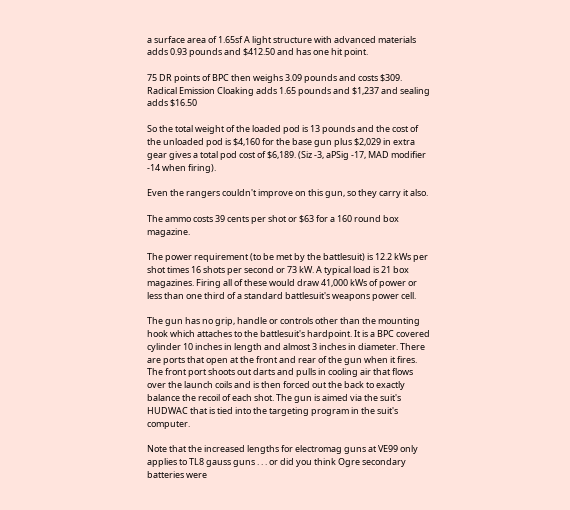a surface area of 1.65sf A light structure with advanced materials adds 0.93 pounds and $412.50 and has one hit point.

75 DR points of BPC then weighs 3.09 pounds and costs $309. Radical Emission Cloaking adds 1.65 pounds and $1,237 and sealing adds $16.50

So the total weight of the loaded pod is 13 pounds and the cost of the unloaded pod is $4,160 for the base gun plus $2,029 in extra gear gives a total pod cost of $6,189. (Siz -3, aPSig -17, MAD modifier -14 when firing).

Even the rangers couldn't improve on this gun, so they carry it also.

The ammo costs 39 cents per shot or $63 for a 160 round box magazine.

The power requirement (to be met by the battlesuit) is 12.2 kWs per shot times 16 shots per second or 73 kW. A typical load is 21 box magazines. Firing all of these would draw 41,000 kWs of power or less than one third of a standard battlesuit's weapons power cell.

The gun has no grip, handle or controls other than the mounting hook which attaches to the battlesuit's hardpoint. It is a BPC covered cylinder 10 inches in length and almost 3 inches in diameter. There are ports that open at the front and rear of the gun when it fires. The front port shoots out darts and pulls in cooling air that flows over the launch coils and is then forced out the back to exactly balance the recoil of each shot. The gun is aimed via the suit's HUDWAC that is tied into the targeting program in the suit's computer.

Note that the increased lengths for electromag guns at VE99 only applies to TL8 gauss guns . . . or did you think Ogre secondary batteries were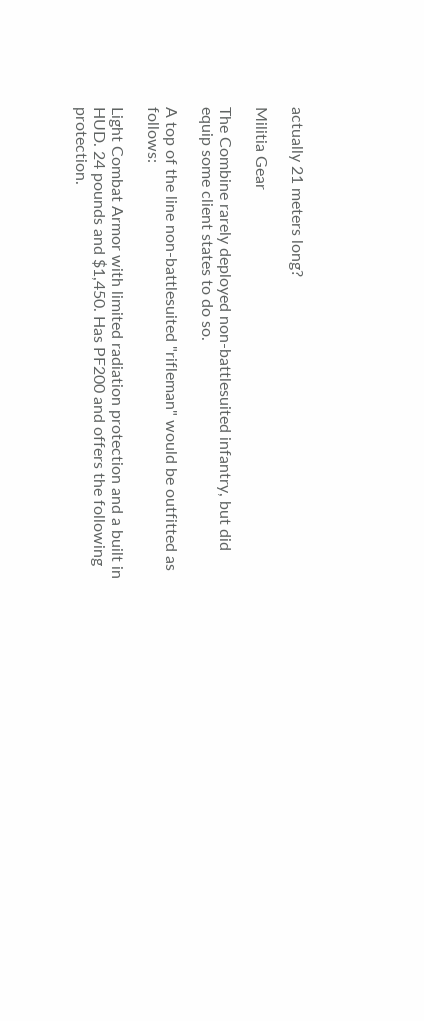actually 21 meters long?

Militia Gear

The Combine rarely deployed non-battlesuited infantry, but did equip some client states to do so.

A top of the line non-battlesuited "rifleman" would be outfitted as follows:

Light Combat Armor with limited radiation protection and a built in HUD. 24 pounds and $1,450. Has PF200 and offers the following protection.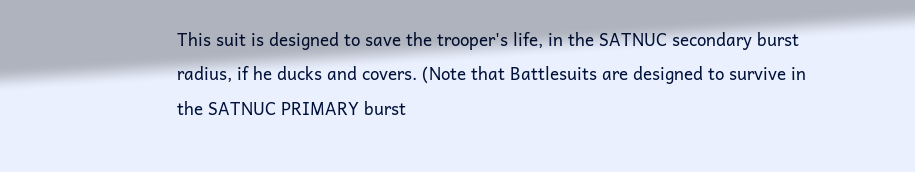This suit is designed to save the trooper's life, in the SATNUC secondary burst radius, if he ducks and covers. (Note that Battlesuits are designed to survive in the SATNUC PRIMARY burst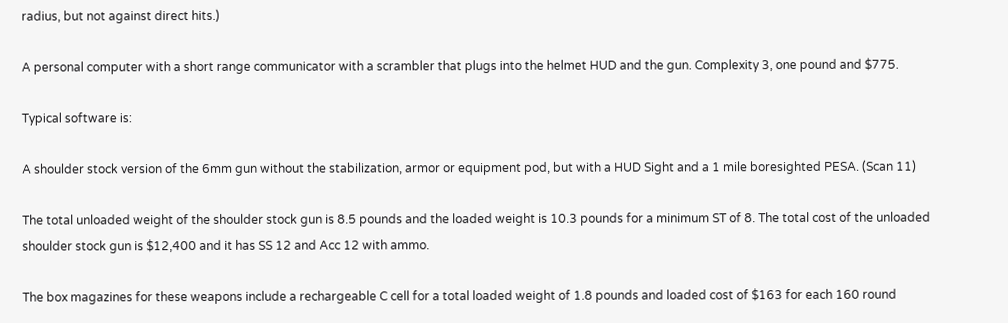radius, but not against direct hits.)

A personal computer with a short range communicator with a scrambler that plugs into the helmet HUD and the gun. Complexity 3, one pound and $775.

Typical software is:

A shoulder stock version of the 6mm gun without the stabilization, armor or equipment pod, but with a HUD Sight and a 1 mile boresighted PESA. (Scan 11)

The total unloaded weight of the shoulder stock gun is 8.5 pounds and the loaded weight is 10.3 pounds for a minimum ST of 8. The total cost of the unloaded shoulder stock gun is $12,400 and it has SS 12 and Acc 12 with ammo.

The box magazines for these weapons include a rechargeable C cell for a total loaded weight of 1.8 pounds and loaded cost of $163 for each 160 round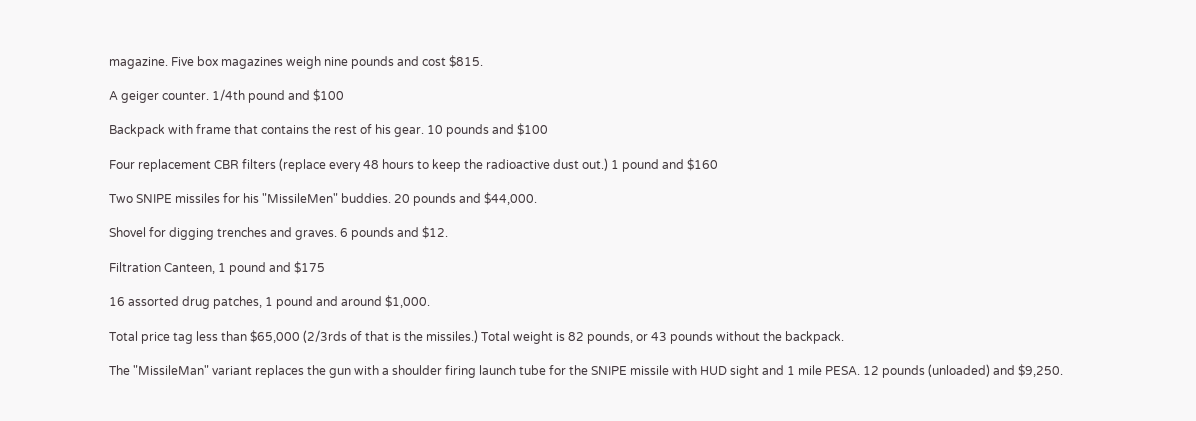magazine. Five box magazines weigh nine pounds and cost $815.

A geiger counter. 1/4th pound and $100

Backpack with frame that contains the rest of his gear. 10 pounds and $100

Four replacement CBR filters (replace every 48 hours to keep the radioactive dust out.) 1 pound and $160

Two SNIPE missiles for his "MissileMen" buddies. 20 pounds and $44,000.

Shovel for digging trenches and graves. 6 pounds and $12.

Filtration Canteen, 1 pound and $175

16 assorted drug patches, 1 pound and around $1,000.

Total price tag less than $65,000 (2/3rds of that is the missiles.) Total weight is 82 pounds, or 43 pounds without the backpack.

The "MissileMan" variant replaces the gun with a shoulder firing launch tube for the SNIPE missile with HUD sight and 1 mile PESA. 12 pounds (unloaded) and $9,250.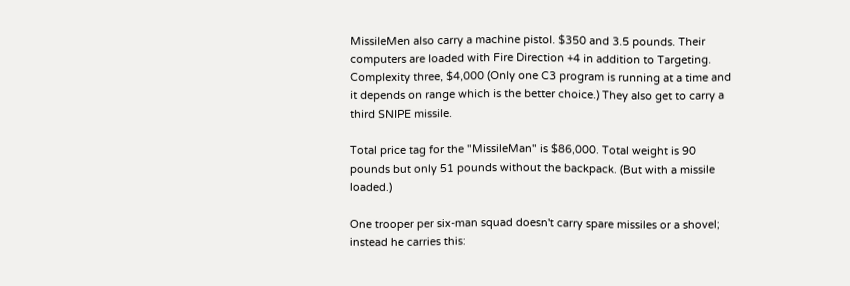MissileMen also carry a machine pistol. $350 and 3.5 pounds. Their computers are loaded with Fire Direction +4 in addition to Targeting. Complexity three, $4,000 (Only one C3 program is running at a time and it depends on range which is the better choice.) They also get to carry a third SNIPE missile.

Total price tag for the "MissileMan" is $86,000. Total weight is 90 pounds but only 51 pounds without the backpack. (But with a missile loaded.)

One trooper per six-man squad doesn't carry spare missiles or a shovel; instead he carries this: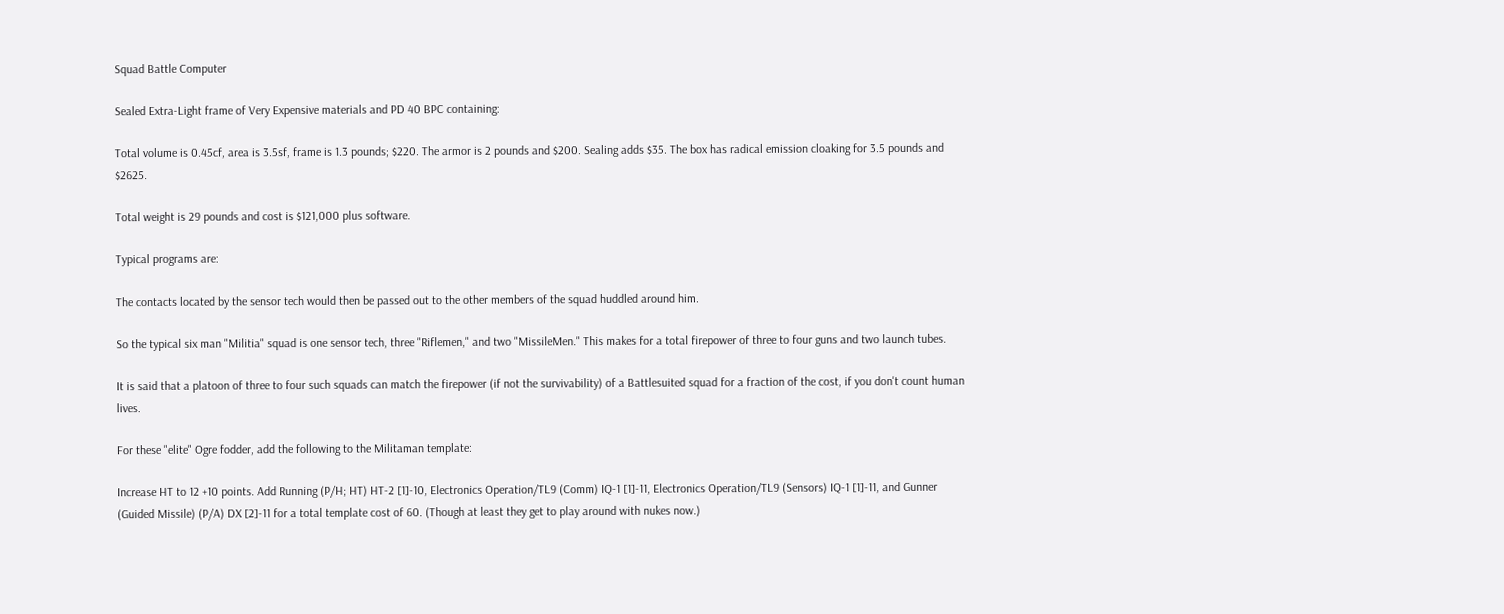Squad Battle Computer

Sealed Extra-Light frame of Very Expensive materials and PD 40 BPC containing:

Total volume is 0.45cf, area is 3.5sf, frame is 1.3 pounds; $220. The armor is 2 pounds and $200. Sealing adds $35. The box has radical emission cloaking for 3.5 pounds and $2625.

Total weight is 29 pounds and cost is $121,000 plus software.

Typical programs are:

The contacts located by the sensor tech would then be passed out to the other members of the squad huddled around him.

So the typical six man "Militia" squad is one sensor tech, three "Riflemen," and two "MissileMen." This makes for a total firepower of three to four guns and two launch tubes.

It is said that a platoon of three to four such squads can match the firepower (if not the survivability) of a Battlesuited squad for a fraction of the cost, if you don't count human lives.

For these "elite" Ogre fodder, add the following to the Militaman template:

Increase HT to 12 +10 points. Add Running (P/H; HT) HT-2 [1]-10, Electronics Operation/TL9 (Comm) IQ-1 [1]-11, Electronics Operation/TL9 (Sensors) IQ-1 [1]-11, and Gunner (Guided Missile) (P/A) DX [2]-11 for a total template cost of 60. (Though at least they get to play around with nukes now.)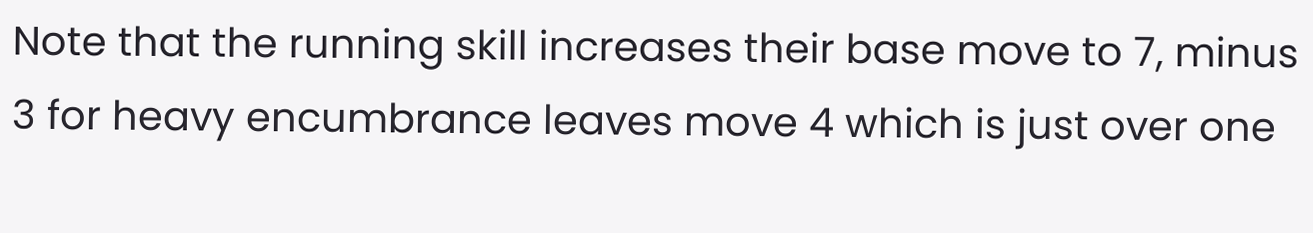Note that the running skill increases their base move to 7, minus 3 for heavy encumbrance leaves move 4 which is just over one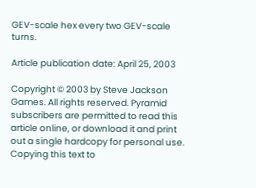GEV-scale hex every two GEV-scale turns.

Article publication date: April 25, 2003

Copyright © 2003 by Steve Jackson Games. All rights reserved. Pyramid subscribers are permitted to read this article online, or download it and print out a single hardcopy for personal use. Copying this text to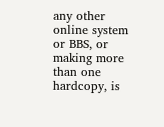any other online system or BBS, or making more than one hardcopy, is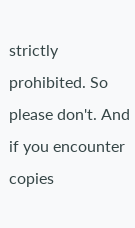strictly prohibited. So please don't. And if you encounter copies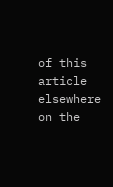of this article elsewhere on the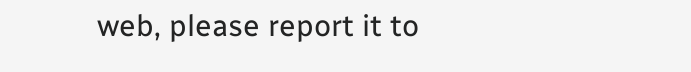web, please report it to